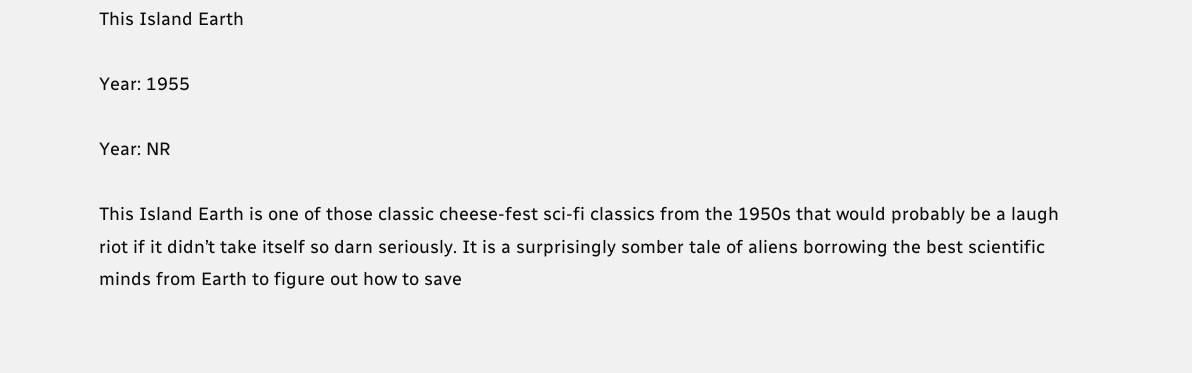This Island Earth

Year: 1955

Year: NR

This Island Earth is one of those classic cheese-fest sci-fi classics from the 1950s that would probably be a laugh riot if it didn’t take itself so darn seriously. It is a surprisingly somber tale of aliens borrowing the best scientific minds from Earth to figure out how to save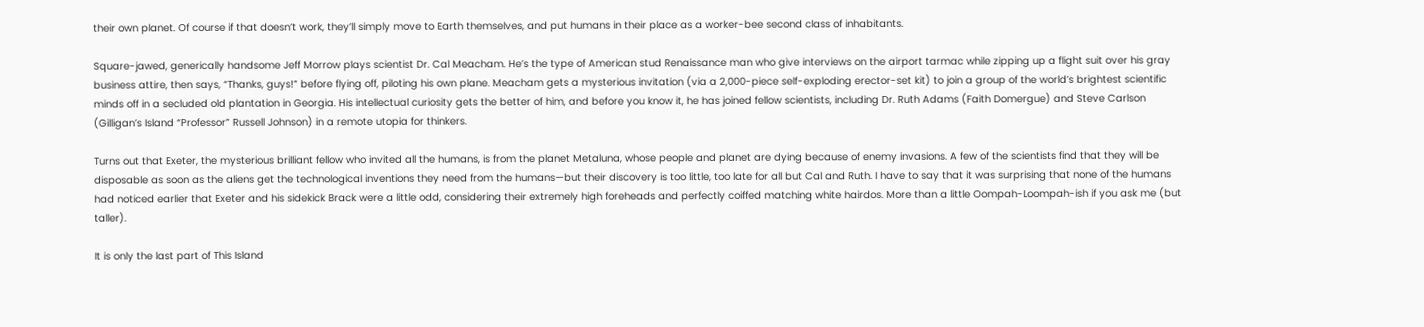their own planet. Of course if that doesn’t work, they’ll simply move to Earth themselves, and put humans in their place as a worker-bee second class of inhabitants.

Square-jawed, generically handsome Jeff Morrow plays scientist Dr. Cal Meacham. He’s the type of American stud Renaissance man who give interviews on the airport tarmac while zipping up a flight suit over his gray business attire, then says, “Thanks, guys!” before flying off, piloting his own plane. Meacham gets a mysterious invitation (via a 2,000-piece self-exploding erector-set kit) to join a group of the world’s brightest scientific minds off in a secluded old plantation in Georgia. His intellectual curiosity gets the better of him, and before you know it, he has joined fellow scientists, including Dr. Ruth Adams (Faith Domergue) and Steve Carlson (Gilligan’s Island “Professor” Russell Johnson) in a remote utopia for thinkers.

Turns out that Exeter, the mysterious brilliant fellow who invited all the humans, is from the planet Metaluna, whose people and planet are dying because of enemy invasions. A few of the scientists find that they will be disposable as soon as the aliens get the technological inventions they need from the humans—but their discovery is too little, too late for all but Cal and Ruth. I have to say that it was surprising that none of the humans had noticed earlier that Exeter and his sidekick Brack were a little odd, considering their extremely high foreheads and perfectly coiffed matching white hairdos. More than a little Oompah-Loompah-ish if you ask me (but taller).

It is only the last part of This Island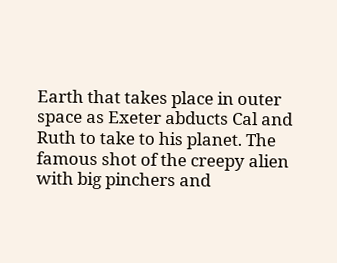Earth that takes place in outer space as Exeter abducts Cal and Ruth to take to his planet. The famous shot of the creepy alien with big pinchers and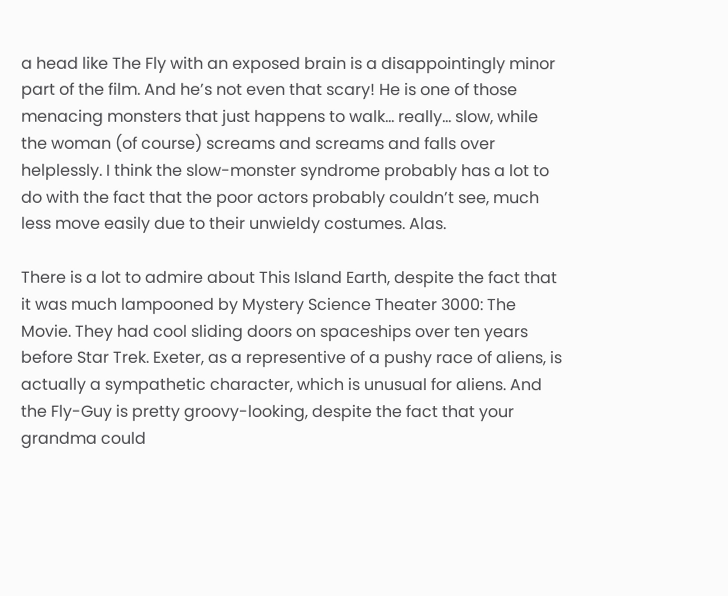a head like The Fly with an exposed brain is a disappointingly minor part of the film. And he’s not even that scary! He is one of those menacing monsters that just happens to walk… really… slow, while the woman (of course) screams and screams and falls over helplessly. I think the slow-monster syndrome probably has a lot to do with the fact that the poor actors probably couldn’t see, much less move easily due to their unwieldy costumes. Alas.

There is a lot to admire about This Island Earth, despite the fact that it was much lampooned by Mystery Science Theater 3000: The Movie. They had cool sliding doors on spaceships over ten years before Star Trek. Exeter, as a representive of a pushy race of aliens, is actually a sympathetic character, which is unusual for aliens. And the Fly-Guy is pretty groovy-looking, despite the fact that your grandma could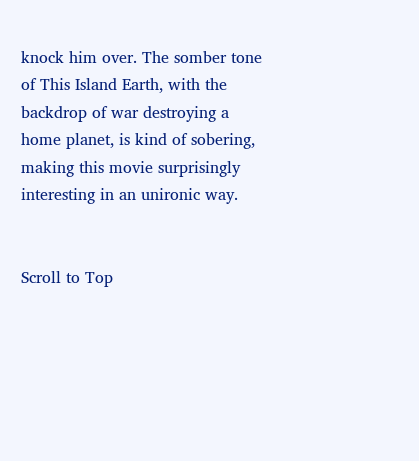knock him over. The somber tone of This Island Earth, with the backdrop of war destroying a home planet, is kind of sobering, making this movie surprisingly interesting in an unironic way.


Scroll to Top